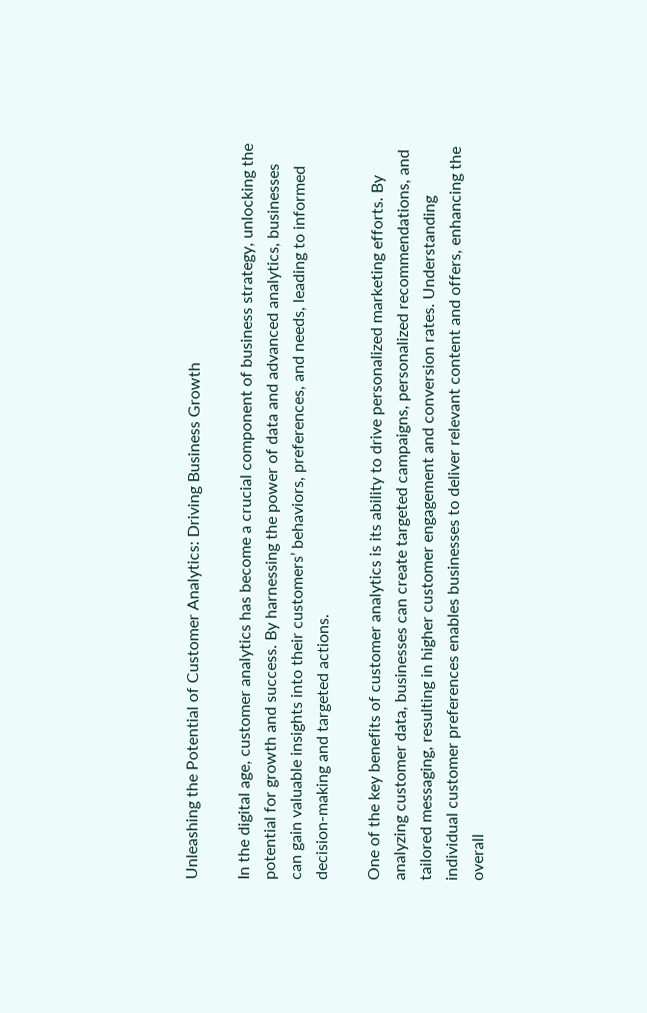Unleashing the Potential of Customer Analytics: Driving Business Growth

In the digital age, customer analytics has become a crucial component of business strategy, unlocking the potential for growth and success. By harnessing the power of data and advanced analytics, businesses can gain valuable insights into their customers’ behaviors, preferences, and needs, leading to informed decision-making and targeted actions.

One of the key benefits of customer analytics is its ability to drive personalized marketing efforts. By analyzing customer data, businesses can create targeted campaigns, personalized recommendations, and tailored messaging, resulting in higher customer engagement and conversion rates. Understanding individual customer preferences enables businesses to deliver relevant content and offers, enhancing the overall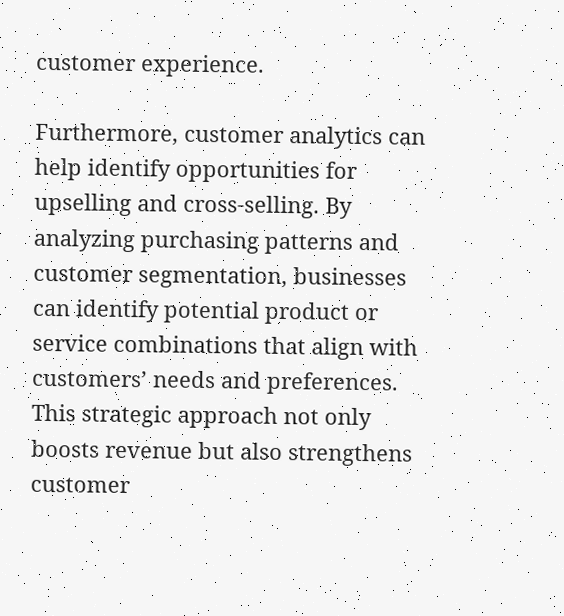customer experience.

Furthermore, customer analytics can help identify opportunities for upselling and cross-selling. By analyzing purchasing patterns and customer segmentation, businesses can identify potential product or service combinations that align with customers’ needs and preferences. This strategic approach not only boosts revenue but also strengthens customer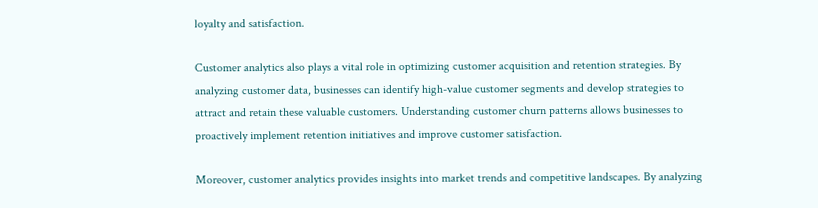loyalty and satisfaction.

Customer analytics also plays a vital role in optimizing customer acquisition and retention strategies. By analyzing customer data, businesses can identify high-value customer segments and develop strategies to attract and retain these valuable customers. Understanding customer churn patterns allows businesses to proactively implement retention initiatives and improve customer satisfaction.

Moreover, customer analytics provides insights into market trends and competitive landscapes. By analyzing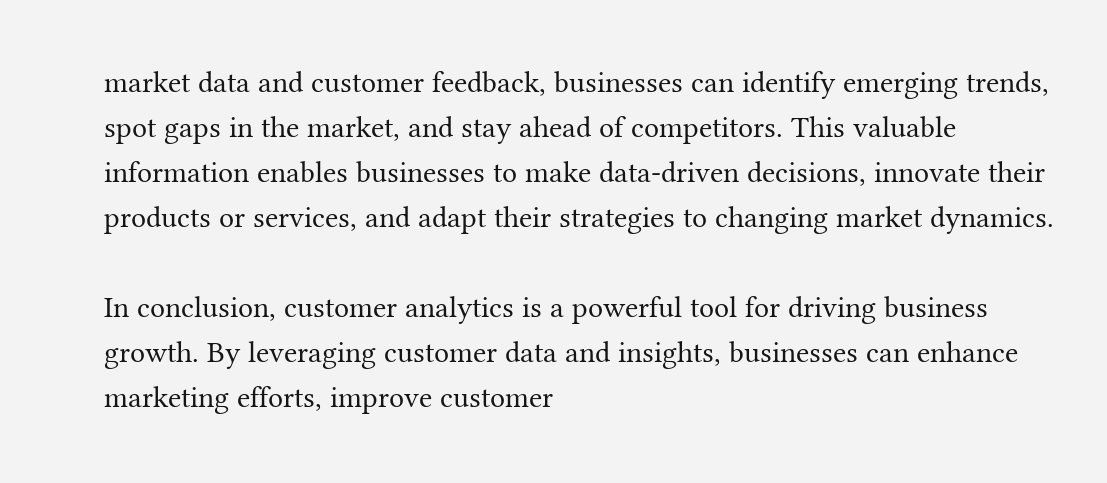market data and customer feedback, businesses can identify emerging trends, spot gaps in the market, and stay ahead of competitors. This valuable information enables businesses to make data-driven decisions, innovate their products or services, and adapt their strategies to changing market dynamics.

In conclusion, customer analytics is a powerful tool for driving business growth. By leveraging customer data and insights, businesses can enhance marketing efforts, improve customer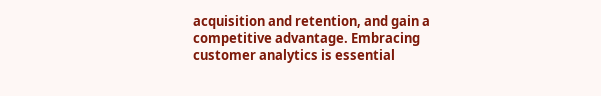acquisition and retention, and gain a competitive advantage. Embracing customer analytics is essential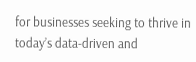for businesses seeking to thrive in today’s data-driven and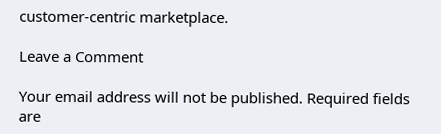customer-centric marketplace.

Leave a Comment

Your email address will not be published. Required fields are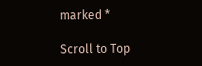marked *

Scroll to Top